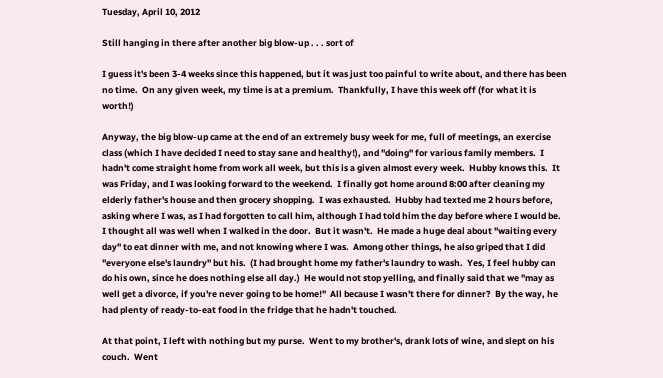Tuesday, April 10, 2012

Still hanging in there after another big blow-up . . . sort of

I guess it's been 3-4 weeks since this happened, but it was just too painful to write about, and there has been no time.  On any given week, my time is at a premium.  Thankfully, I have this week off (for what it is worth!)

Anyway, the big blow-up came at the end of an extremely busy week for me, full of meetings, an exercise class (which I have decided I need to stay sane and healthy!), and "doing" for various family members.  I hadn't come straight home from work all week, but this is a given almost every week.  Hubby knows this.  It was Friday, and I was looking forward to the weekend.  I finally got home around 8:00 after cleaning my elderly father's house and then grocery shopping.  I was exhausted.  Hubby had texted me 2 hours before, asking where I was, as I had forgotten to call him, although I had told him the day before where I would be.  I thought all was well when I walked in the door.  But it wasn't.  He made a huge deal about "waiting every day" to eat dinner with me, and not knowing where I was.  Among other things, he also griped that I did "everyone else's laundry" but his.  (I had brought home my father's laundry to wash.  Yes, I feel hubby can do his own, since he does nothing else all day.)  He would not stop yelling, and finally said that we "may as well get a divorce, if you're never going to be home!"  All because I wasn't there for dinner?  By the way, he had plenty of ready-to-eat food in the fridge that he hadn't touched.

At that point, I left with nothing but my purse.  Went to my brother's, drank lots of wine, and slept on his couch.  Went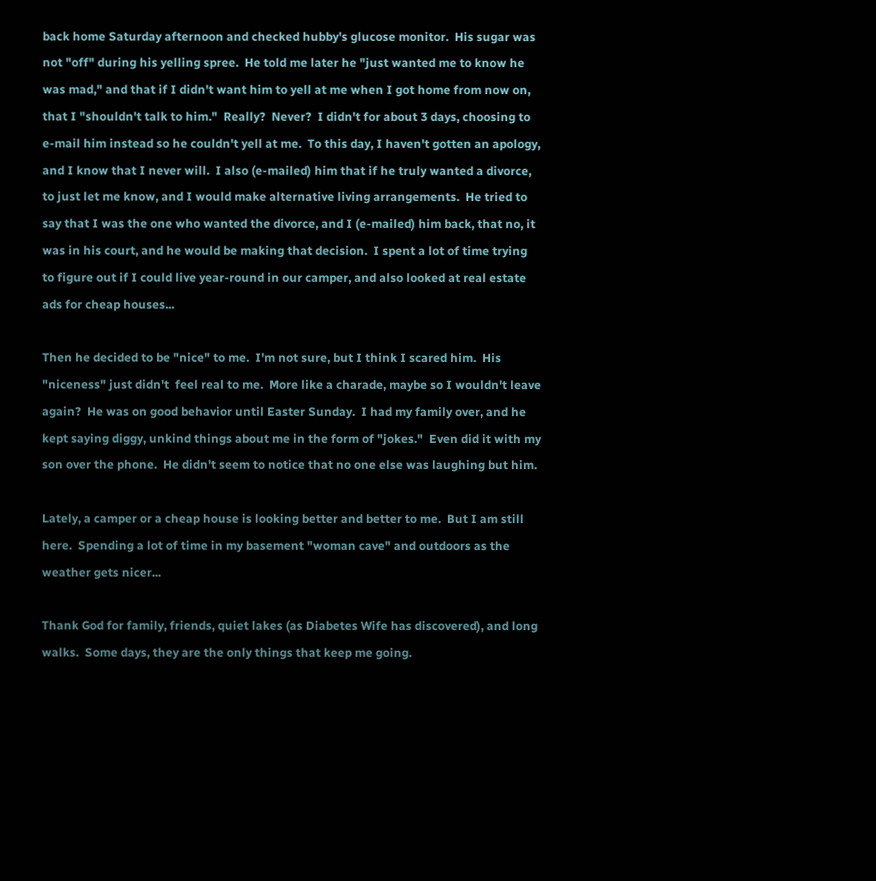back home Saturday afternoon and checked hubby's glucose monitor.  His sugar was not "off" during his yelling spree.  He told me later he "just wanted me to know he was mad," and that if I didn't want him to yell at me when I got home from now on, that I "shouldn't talk to him."  Really?  Never?  I didn't for about 3 days, choosing to e-mail him instead so he couldn't yell at me.  To this day, I haven't gotten an apology, and I know that I never will.  I also (e-mailed) him that if he truly wanted a divorce, to just let me know, and I would make alternative living arrangements.  He tried to say that I was the one who wanted the divorce, and I (e-mailed) him back, that no, it was in his court, and he would be making that decision.  I spent a lot of time trying to figure out if I could live year-round in our camper, and also looked at real estate ads for cheap houses...

Then he decided to be "nice" to me.  I'm not sure, but I think I scared him.  His "niceness" just didn't  feel real to me.  More like a charade, maybe so I wouldn't leave again?  He was on good behavior until Easter Sunday.  I had my family over, and he kept saying diggy, unkind things about me in the form of "jokes."  Even did it with my son over the phone.  He didn't seem to notice that no one else was laughing but him.

Lately, a camper or a cheap house is looking better and better to me.  But I am still here.  Spending a lot of time in my basement "woman cave" and outdoors as the weather gets nicer...

Thank God for family, friends, quiet lakes (as Diabetes Wife has discovered), and long walks.  Some days, they are the only things that keep me going.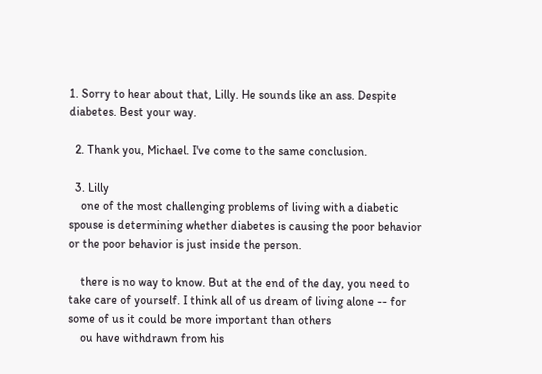1. Sorry to hear about that, Lilly. He sounds like an ass. Despite diabetes. Best your way.

  2. Thank you, Michael. I've come to the same conclusion.

  3. Lilly
    one of the most challenging problems of living with a diabetic spouse is determining whether diabetes is causing the poor behavior or the poor behavior is just inside the person.

    there is no way to know. But at the end of the day, you need to take care of yourself. I think all of us dream of living alone -- for some of us it could be more important than others
    ou have withdrawn from his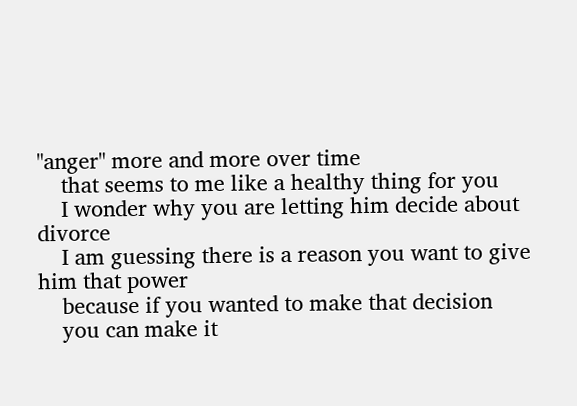"anger" more and more over time
    that seems to me like a healthy thing for you
    I wonder why you are letting him decide about divorce
    I am guessing there is a reason you want to give him that power
    because if you wanted to make that decision
    you can make it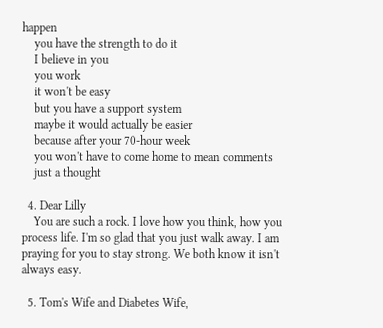happen
    you have the strength to do it
    I believe in you
    you work
    it won't be easy
    but you have a support system
    maybe it would actually be easier
    because after your 70-hour week
    you won't have to come home to mean comments
    just a thought

  4. Dear Lilly
    You are such a rock. I love how you think, how you process life. I'm so glad that you just walk away. I am praying for you to stay strong. We both know it isn't always easy.

  5. Tom's Wife and Diabetes Wife,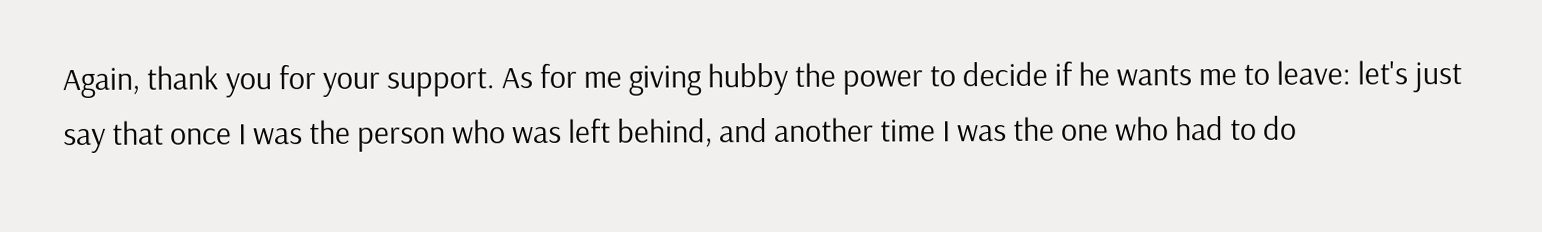Again, thank you for your support. As for me giving hubby the power to decide if he wants me to leave: let's just say that once I was the person who was left behind, and another time I was the one who had to do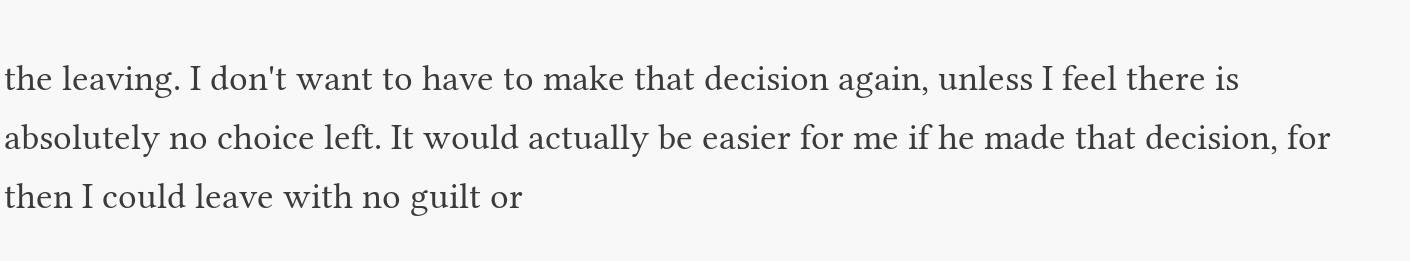the leaving. I don't want to have to make that decision again, unless I feel there is absolutely no choice left. It would actually be easier for me if he made that decision, for then I could leave with no guilt or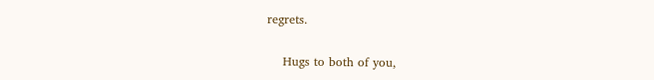regrets.

    Hugs to both of you,